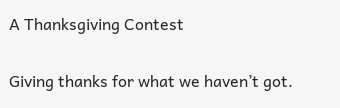A Thanksgiving Contest

Giving thanks for what we haven’t got.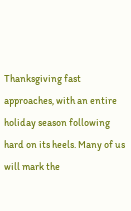Thanksgiving fast approaches, with an entire holiday season following hard on its heels. Many of us will mark the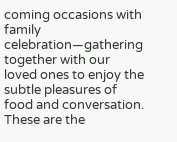coming occasions with family celebration—gathering together with our loved ones to enjoy the subtle pleasures of food and conversation. These are the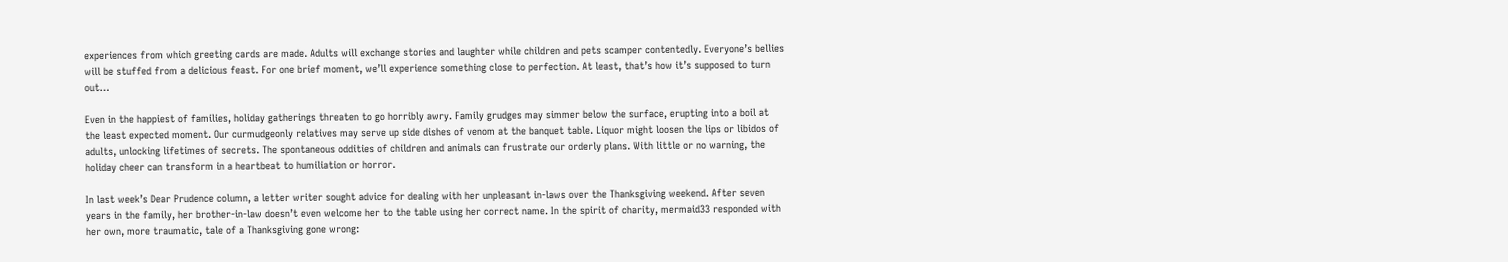experiences from which greeting cards are made. Adults will exchange stories and laughter while children and pets scamper contentedly. Everyone’s bellies will be stuffed from a delicious feast. For one brief moment, we’ll experience something close to perfection. At least, that’s how it’s supposed to turn out…

Even in the happiest of families, holiday gatherings threaten to go horribly awry. Family grudges may simmer below the surface, erupting into a boil at the least expected moment. Our curmudgeonly relatives may serve up side dishes of venom at the banquet table. Liquor might loosen the lips or libidos of adults, unlocking lifetimes of secrets. The spontaneous oddities of children and animals can frustrate our orderly plans. With little or no warning, the holiday cheer can transform in a heartbeat to humiliation or horror.

In last week’s Dear Prudence column, a letter writer sought advice for dealing with her unpleasant in-laws over the Thanksgiving weekend. After seven years in the family, her brother-in-law doesn’t even welcome her to the table using her correct name. In the spirit of charity, mermaid33 responded with her own, more traumatic, tale of a Thanksgiving gone wrong: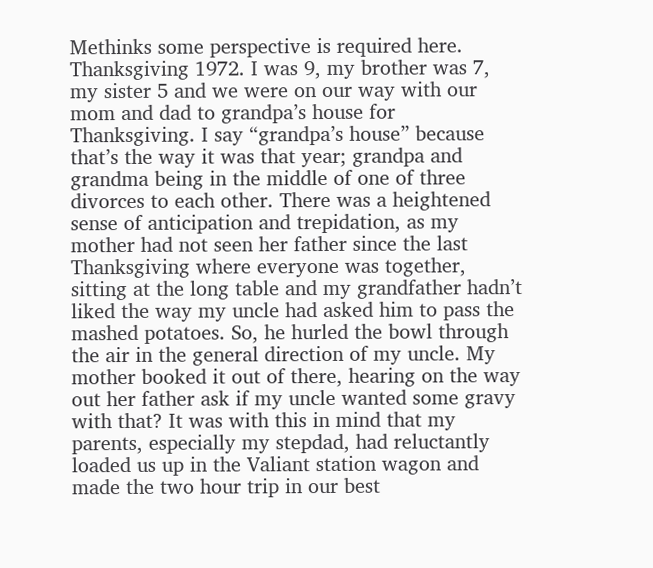Methinks some perspective is required here. Thanksgiving 1972. I was 9, my brother was 7, my sister 5 and we were on our way with our mom and dad to grandpa’s house for Thanksgiving. I say “grandpa’s house” because that’s the way it was that year; grandpa and grandma being in the middle of one of three divorces to each other. There was a heightened sense of anticipation and trepidation, as my mother had not seen her father since the last Thanksgiving where everyone was together, sitting at the long table and my grandfather hadn’t liked the way my uncle had asked him to pass the mashed potatoes. So, he hurled the bowl through the air in the general direction of my uncle. My mother booked it out of there, hearing on the way out her father ask if my uncle wanted some gravy with that? It was with this in mind that my parents, especially my stepdad, had reluctantly loaded us up in the Valiant station wagon and made the two hour trip in our best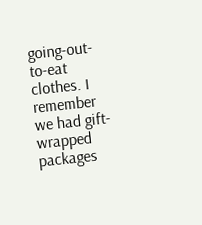going-out-to-eat clothes. I remember we had gift-wrapped packages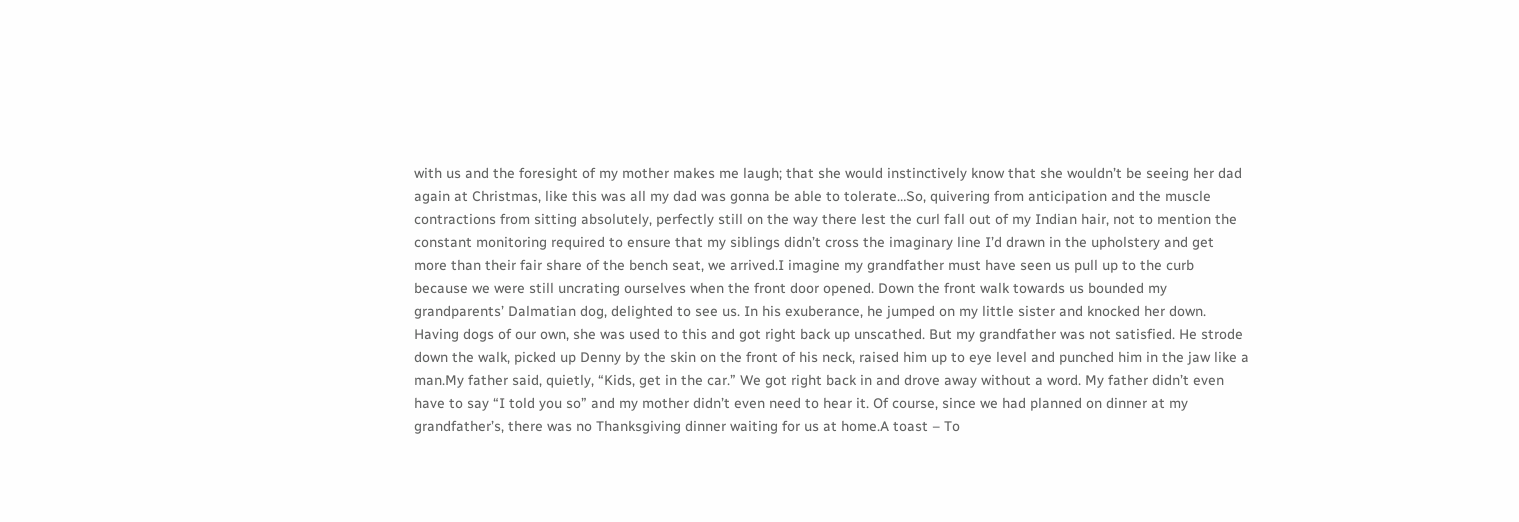with us and the foresight of my mother makes me laugh; that she would instinctively know that she wouldn’t be seeing her dad again at Christmas, like this was all my dad was gonna be able to tolerate…So, quivering from anticipation and the muscle contractions from sitting absolutely, perfectly still on the way there lest the curl fall out of my Indian hair, not to mention the constant monitoring required to ensure that my siblings didn’t cross the imaginary line I’d drawn in the upholstery and get more than their fair share of the bench seat, we arrived.I imagine my grandfather must have seen us pull up to the curb because we were still uncrating ourselves when the front door opened. Down the front walk towards us bounded my grandparents’ Dalmatian dog, delighted to see us. In his exuberance, he jumped on my little sister and knocked her down. Having dogs of our own, she was used to this and got right back up unscathed. But my grandfather was not satisfied. He strode down the walk, picked up Denny by the skin on the front of his neck, raised him up to eye level and punched him in the jaw like a man.My father said, quietly, “Kids, get in the car.” We got right back in and drove away without a word. My father didn’t even have to say “I told you so” and my mother didn’t even need to hear it. Of course, since we had planned on dinner at my grandfather’s, there was no Thanksgiving dinner waiting for us at home.A toast – To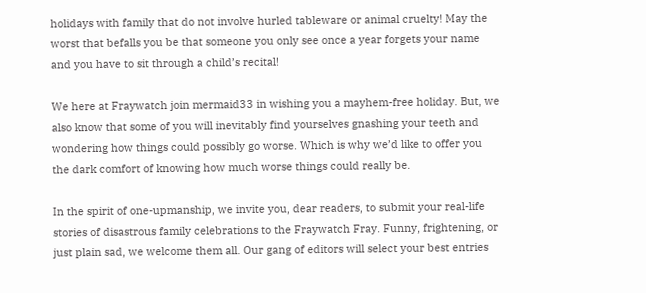holidays with family that do not involve hurled tableware or animal cruelty! May the worst that befalls you be that someone you only see once a year forgets your name and you have to sit through a child’s recital!

We here at Fraywatch join mermaid33 in wishing you a mayhem-free holiday. But, we also know that some of you will inevitably find yourselves gnashing your teeth and wondering how things could possibly go worse. Which is why we’d like to offer you the dark comfort of knowing how much worse things could really be.

In the spirit of one-upmanship, we invite you, dear readers, to submit your real-life stories of disastrous family celebrations to the Fraywatch Fray. Funny, frightening, or just plain sad, we welcome them all. Our gang of editors will select your best entries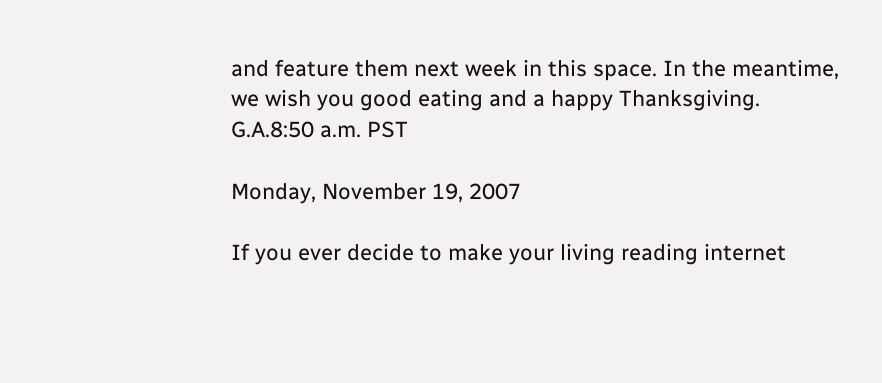and feature them next week in this space. In the meantime, we wish you good eating and a happy Thanksgiving. G.A.8:50 a.m. PST

Monday, November 19, 2007

If you ever decide to make your living reading internet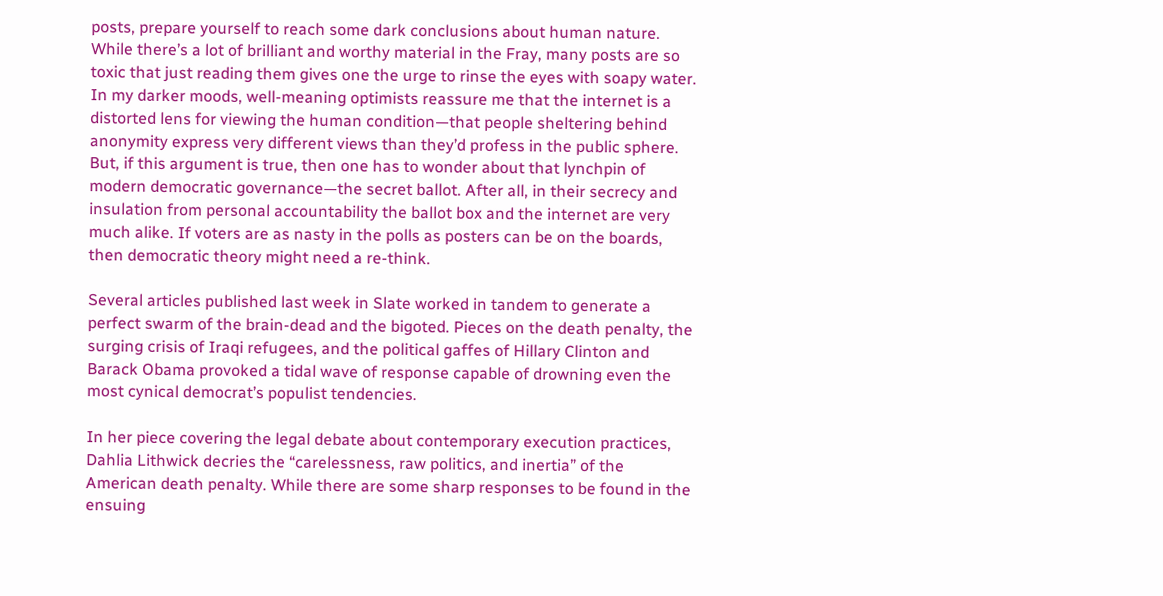posts, prepare yourself to reach some dark conclusions about human nature. While there’s a lot of brilliant and worthy material in the Fray, many posts are so toxic that just reading them gives one the urge to rinse the eyes with soapy water. In my darker moods, well-meaning optimists reassure me that the internet is a distorted lens for viewing the human condition—that people sheltering behind anonymity express very different views than they’d profess in the public sphere. But, if this argument is true, then one has to wonder about that lynchpin of modern democratic governance—the secret ballot. After all, in their secrecy and insulation from personal accountability the ballot box and the internet are very much alike. If voters are as nasty in the polls as posters can be on the boards, then democratic theory might need a re-think.

Several articles published last week in Slate worked in tandem to generate a perfect swarm of the brain-dead and the bigoted. Pieces on the death penalty, the surging crisis of Iraqi refugees, and the political gaffes of Hillary Clinton and Barack Obama provoked a tidal wave of response capable of drowning even the most cynical democrat’s populist tendencies.

In her piece covering the legal debate about contemporary execution practices, Dahlia Lithwick decries the “carelessness, raw politics, and inertia” of the American death penalty. While there are some sharp responses to be found in the ensuing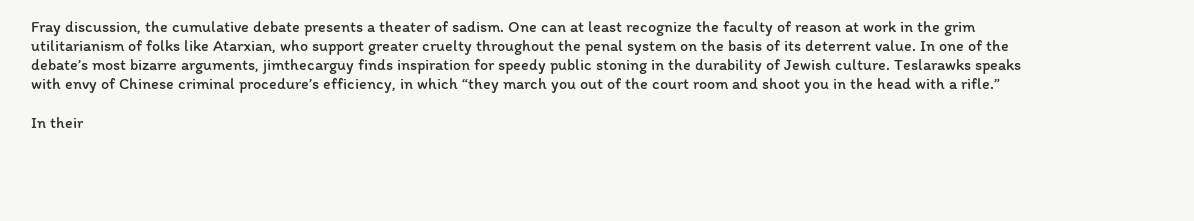Fray discussion, the cumulative debate presents a theater of sadism. One can at least recognize the faculty of reason at work in the grim utilitarianism of folks like Atarxian, who support greater cruelty throughout the penal system on the basis of its deterrent value. In one of the debate’s most bizarre arguments, jimthecarguy finds inspiration for speedy public stoning in the durability of Jewish culture. Teslarawks speaks with envy of Chinese criminal procedure’s efficiency, in which “they march you out of the court room and shoot you in the head with a rifle.”

In their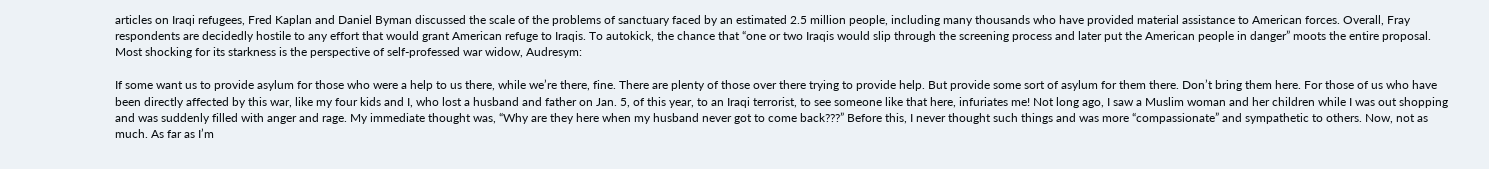articles on Iraqi refugees, Fred Kaplan and Daniel Byman discussed the scale of the problems of sanctuary faced by an estimated 2.5 million people, including many thousands who have provided material assistance to American forces. Overall, Fray respondents are decidedly hostile to any effort that would grant American refuge to Iraqis. To autokick, the chance that “one or two Iraqis would slip through the screening process and later put the American people in danger” moots the entire proposal. Most shocking for its starkness is the perspective of self-professed war widow, Audresym:

If some want us to provide asylum for those who were a help to us there, while we’re there, fine. There are plenty of those over there trying to provide help. But provide some sort of asylum for them there. Don’t bring them here. For those of us who have been directly affected by this war, like my four kids and I, who lost a husband and father on Jan. 5, of this year, to an Iraqi terrorist, to see someone like that here, infuriates me! Not long ago, I saw a Muslim woman and her children while I was out shopping and was suddenly filled with anger and rage. My immediate thought was, “Why are they here when my husband never got to come back???” Before this, I never thought such things and was more “compassionate” and sympathetic to others. Now, not as much. As far as I’m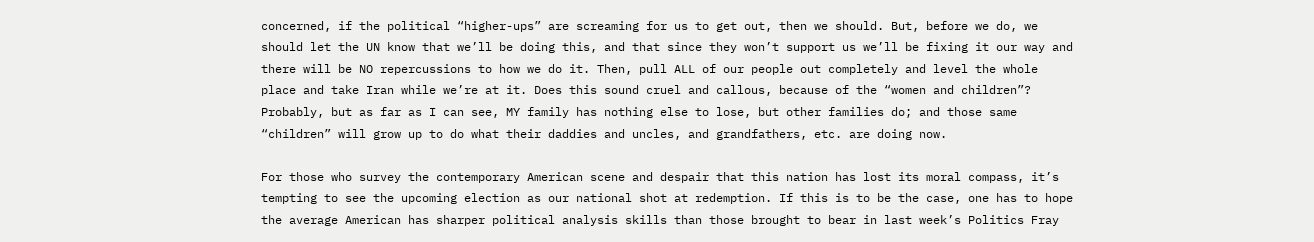concerned, if the political “higher-ups” are screaming for us to get out, then we should. But, before we do, we should let the UN know that we’ll be doing this, and that since they won’t support us we’ll be fixing it our way and there will be NO repercussions to how we do it. Then, pull ALL of our people out completely and level the whole place and take Iran while we’re at it. Does this sound cruel and callous, because of the “women and children”? Probably, but as far as I can see, MY family has nothing else to lose, but other families do; and those same “children” will grow up to do what their daddies and uncles, and grandfathers, etc. are doing now.

For those who survey the contemporary American scene and despair that this nation has lost its moral compass, it’s tempting to see the upcoming election as our national shot at redemption. If this is to be the case, one has to hope the average American has sharper political analysis skills than those brought to bear in last week’s Politics Fray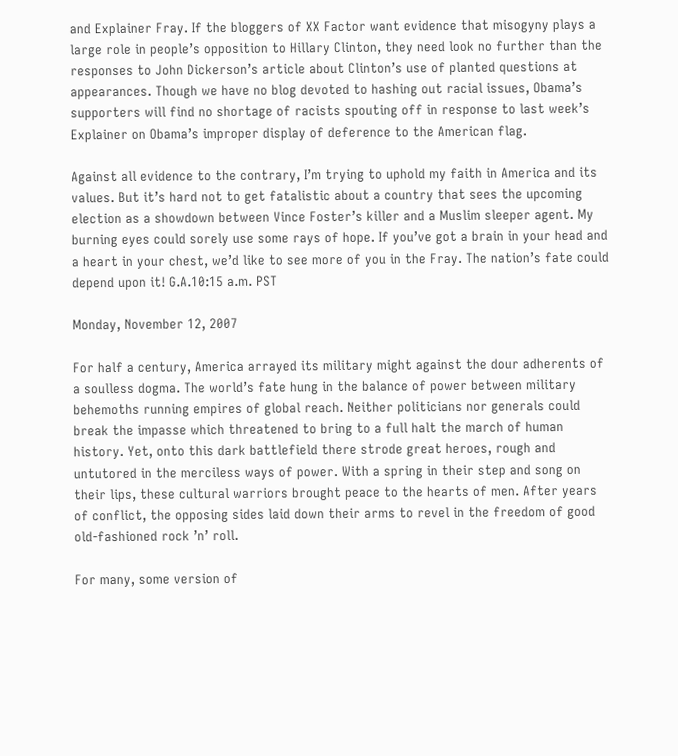and Explainer Fray. If the bloggers of XX Factor want evidence that misogyny plays a large role in people’s opposition to Hillary Clinton, they need look no further than the responses to John Dickerson’s article about Clinton’s use of planted questions at appearances. Though we have no blog devoted to hashing out racial issues, Obama’s supporters will find no shortage of racists spouting off in response to last week’s Explainer on Obama’s improper display of deference to the American flag.

Against all evidence to the contrary, I’m trying to uphold my faith in America and its values. But it’s hard not to get fatalistic about a country that sees the upcoming election as a showdown between Vince Foster’s killer and a Muslim sleeper agent. My burning eyes could sorely use some rays of hope. If you’ve got a brain in your head and a heart in your chest, we’d like to see more of you in the Fray. The nation’s fate could depend upon it! G.A.10:15 a.m. PST

Monday, November 12, 2007

For half a century, America arrayed its military might against the dour adherents of a soulless dogma. The world’s fate hung in the balance of power between military behemoths running empires of global reach. Neither politicians nor generals could break the impasse which threatened to bring to a full halt the march of human history. Yet, onto this dark battlefield there strode great heroes, rough and untutored in the merciless ways of power. With a spring in their step and song on their lips, these cultural warriors brought peace to the hearts of men. After years of conflict, the opposing sides laid down their arms to revel in the freedom of good old-fashioned rock ’n’ roll.

For many, some version of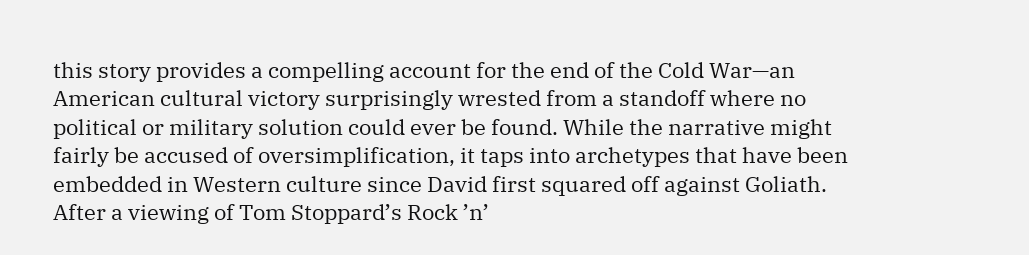this story provides a compelling account for the end of the Cold War—an American cultural victory surprisingly wrested from a standoff where no political or military solution could ever be found. While the narrative might fairly be accused of oversimplification, it taps into archetypes that have been embedded in Western culture since David first squared off against Goliath. After a viewing of Tom Stoppard’s Rock ’n’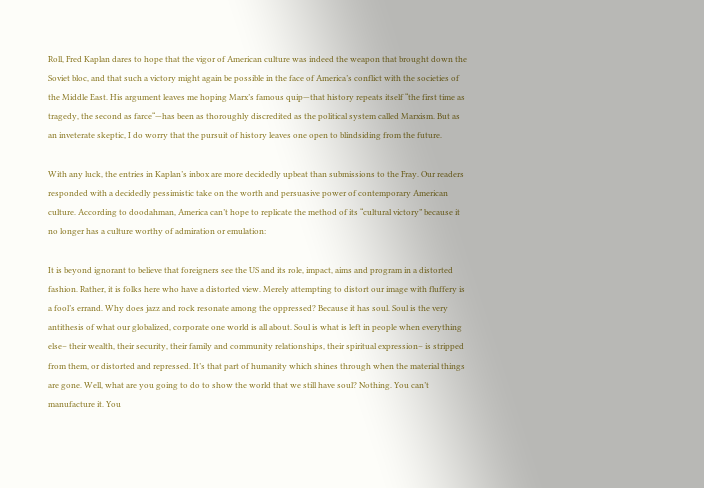Roll, Fred Kaplan dares to hope that the vigor of American culture was indeed the weapon that brought down the Soviet bloc, and that such a victory might again be possible in the face of America’s conflict with the societies of the Middle East. His argument leaves me hoping Marx’s famous quip—that history repeats itself “the first time as tragedy, the second as farce“—has been as thoroughly discredited as the political system called Marxism. But as an inveterate skeptic, I do worry that the pursuit of history leaves one open to blindsiding from the future.

With any luck, the entries in Kaplan’s inbox are more decidedly upbeat than submissions to the Fray. Our readers responded with a decidedly pessimistic take on the worth and persuasive power of contemporary American culture. According to doodahman, America can’t hope to replicate the method of its “cultural victory” because it no longer has a culture worthy of admiration or emulation:

It is beyond ignorant to believe that foreigners see the US and its role, impact, aims and program in a distorted fashion. Rather, it is folks here who have a distorted view. Merely attempting to distort our image with fluffery is a fool’s errand. Why does jazz and rock resonate among the oppressed? Because it has soul. Soul is the very antithesis of what our globalized, corporate one world is all about. Soul is what is left in people when everything else– their wealth, their security, their family and community relationships, their spiritual expression– is stripped from them, or distorted and repressed. It’s that part of humanity which shines through when the material things are gone. Well, what are you going to do to show the world that we still have soul? Nothing. You can’t manufacture it. You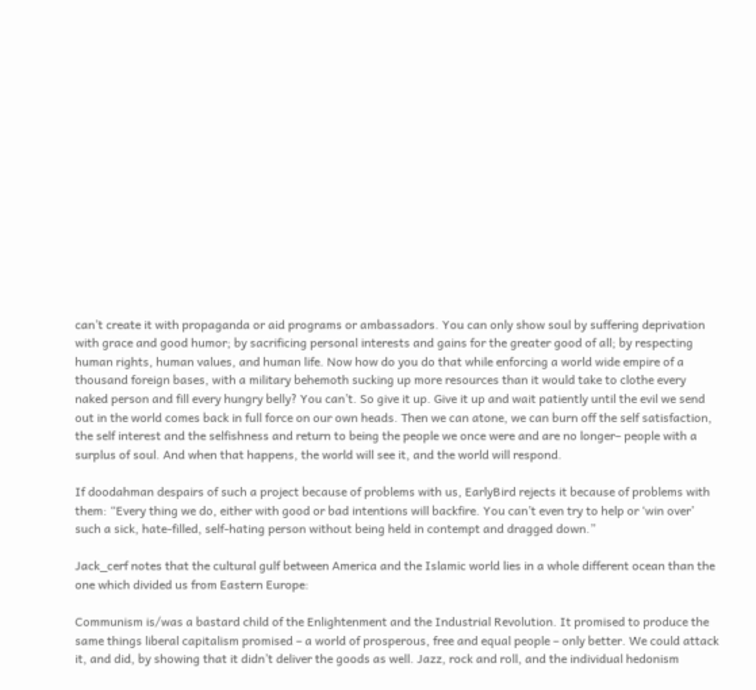can’t create it with propaganda or aid programs or ambassadors. You can only show soul by suffering deprivation with grace and good humor; by sacrificing personal interests and gains for the greater good of all; by respecting human rights, human values, and human life. Now how do you do that while enforcing a world wide empire of a thousand foreign bases, with a military behemoth sucking up more resources than it would take to clothe every naked person and fill every hungry belly? You can’t. So give it up. Give it up and wait patiently until the evil we send out in the world comes back in full force on our own heads. Then we can atone, we can burn off the self satisfaction, the self interest and the selfishness and return to being the people we once were and are no longer– people with a surplus of soul. And when that happens, the world will see it, and the world will respond.

If doodahman despairs of such a project because of problems with us, EarlyBird rejects it because of problems with them: “Every thing we do, either with good or bad intentions will backfire. You can’t even try to help or ‘win over’ such a sick, hate-filled, self-hating person without being held in contempt and dragged down.”

Jack_cerf notes that the cultural gulf between America and the Islamic world lies in a whole different ocean than the one which divided us from Eastern Europe:

Communism is/was a bastard child of the Enlightenment and the Industrial Revolution. It promised to produce the same things liberal capitalism promised – a world of prosperous, free and equal people – only better. We could attack it, and did, by showing that it didn’t deliver the goods as well. Jazz, rock and roll, and the individual hedonism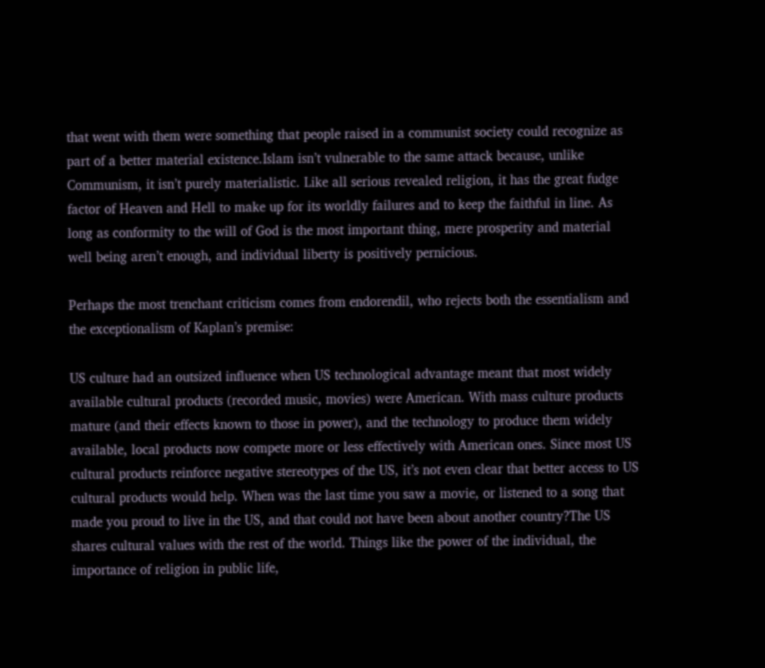that went with them were something that people raised in a communist society could recognize as part of a better material existence.Islam isn’t vulnerable to the same attack because, unlike Communism, it isn’t purely materialistic. Like all serious revealed religion, it has the great fudge factor of Heaven and Hell to make up for its worldly failures and to keep the faithful in line. As long as conformity to the will of God is the most important thing, mere prosperity and material well being aren’t enough, and individual liberty is positively pernicious.

Perhaps the most trenchant criticism comes from endorendil, who rejects both the essentialism and the exceptionalism of Kaplan’s premise:

US culture had an outsized influence when US technological advantage meant that most widely available cultural products (recorded music, movies) were American. With mass culture products mature (and their effects known to those in power), and the technology to produce them widely available, local products now compete more or less effectively with American ones. Since most US cultural products reinforce negative stereotypes of the US, it’s not even clear that better access to US cultural products would help. When was the last time you saw a movie, or listened to a song that made you proud to live in the US, and that could not have been about another country?The US shares cultural values with the rest of the world. Things like the power of the individual, the importance of religion in public life,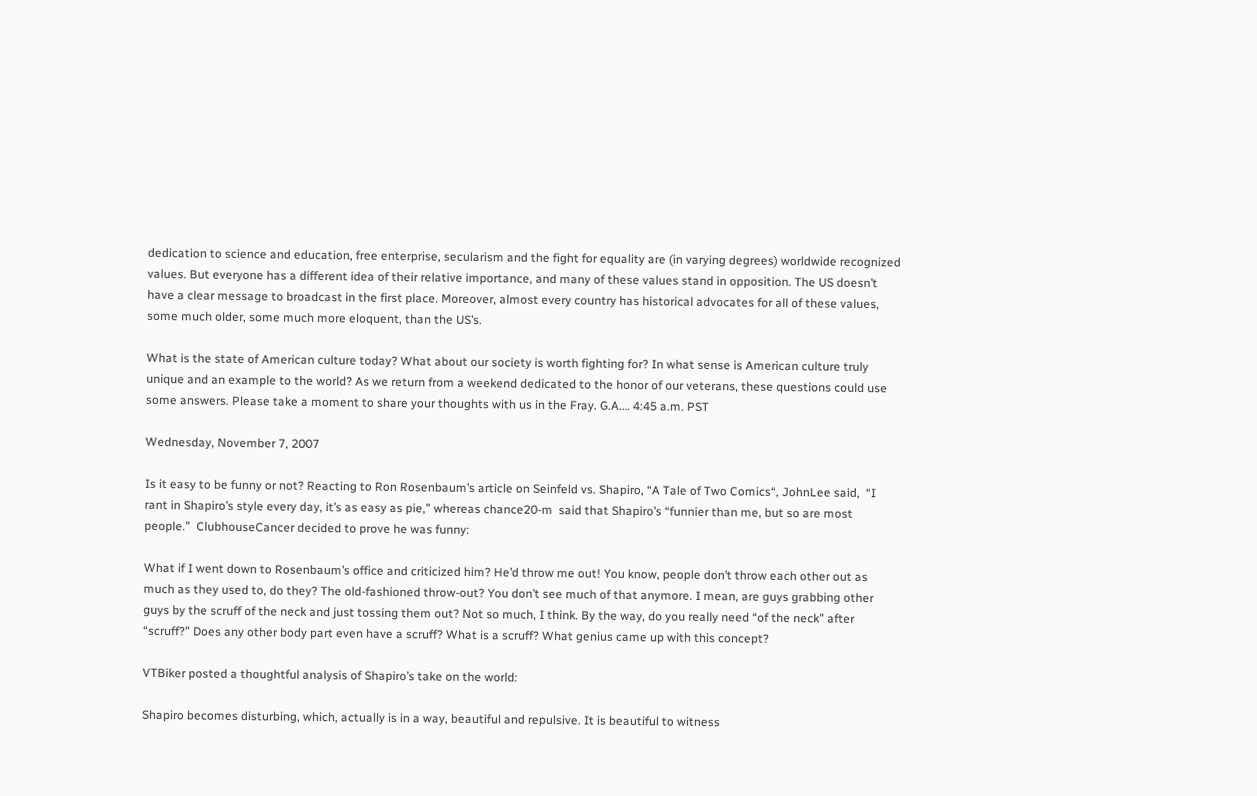dedication to science and education, free enterprise, secularism and the fight for equality are (in varying degrees) worldwide recognized values. But everyone has a different idea of their relative importance, and many of these values stand in opposition. The US doesn’t have a clear message to broadcast in the first place. Moreover, almost every country has historical advocates for all of these values, some much older, some much more eloquent, than the US’s.

What is the state of American culture today? What about our society is worth fighting for? In what sense is American culture truly unique and an example to the world? As we return from a weekend dedicated to the honor of our veterans, these questions could use some answers. Please take a moment to share your thoughts with us in the Fray. G.A.… 4:45 a.m. PST

Wednesday, November 7, 2007

Is it easy to be funny or not? Reacting to Ron Rosenbaum’s article on Seinfeld vs. Shapiro, “A Tale of Two Comics“, JohnLee said,  “I rant in Shapiro’s style every day, it’s as easy as pie,” whereas chance20-m  said that Shapiro’s “funnier than me, but so are most people.”  ClubhouseCancer decided to prove he was funny:

What if I went down to Rosenbaum’s office and criticized him? He’d throw me out! You know, people don’t throw each other out as much as they used to, do they? The old-fashioned throw-out? You don’t see much of that anymore. I mean, are guys grabbing other guys by the scruff of the neck and just tossing them out? Not so much, I think. By the way, do you really need “of the neck” after “scruff?” Does any other body part even have a scruff? What is a scruff? What genius came up with this concept?

VTBiker posted a thoughtful analysis of Shapiro’s take on the world:

Shapiro becomes disturbing, which, actually is in a way, beautiful and repulsive. It is beautiful to witness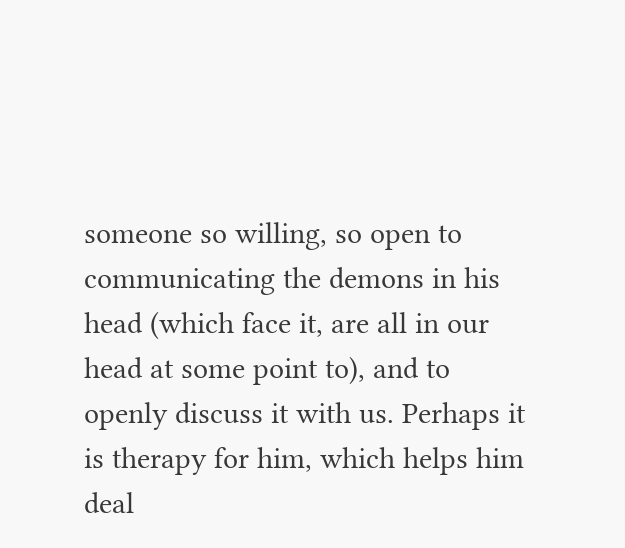someone so willing, so open to communicating the demons in his head (which face it, are all in our head at some point to), and to openly discuss it with us. Perhaps it is therapy for him, which helps him deal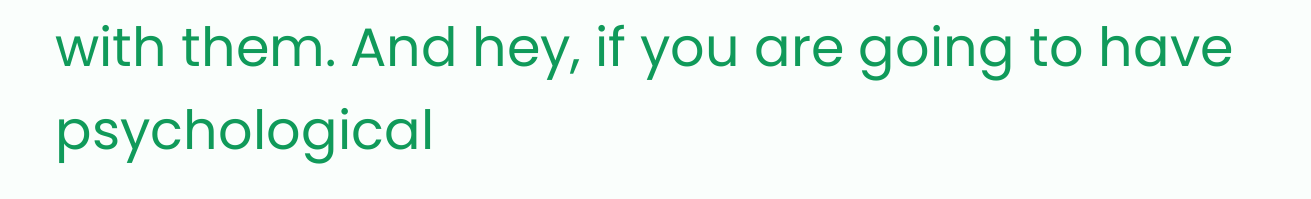with them. And hey, if you are going to have psychological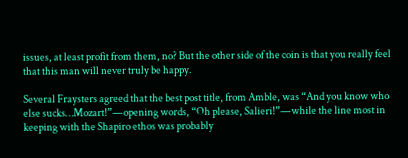issues, at least profit from them, no? But the other side of the coin is that you really feel that this man will never truly be happy.

Several Fraysters agreed that the best post title, from Amble, was “And you know who else sucks…Mozart!”—opening words, “Oh please, Salieri!”—while the line most in keeping with the Shapiro ethos was probably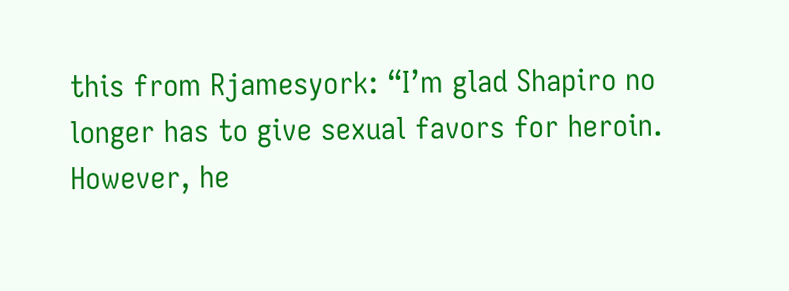this from Rjamesyork: “I’m glad Shapiro no longer has to give sexual favors for heroin. However, he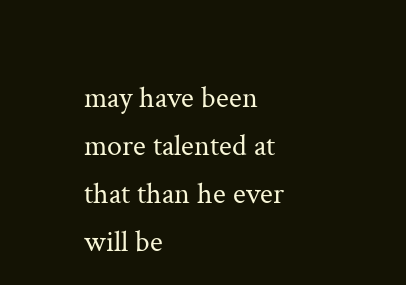may have been more talented at that than he ever will be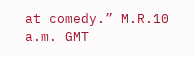at comedy.” M.R.10 a.m. GMT